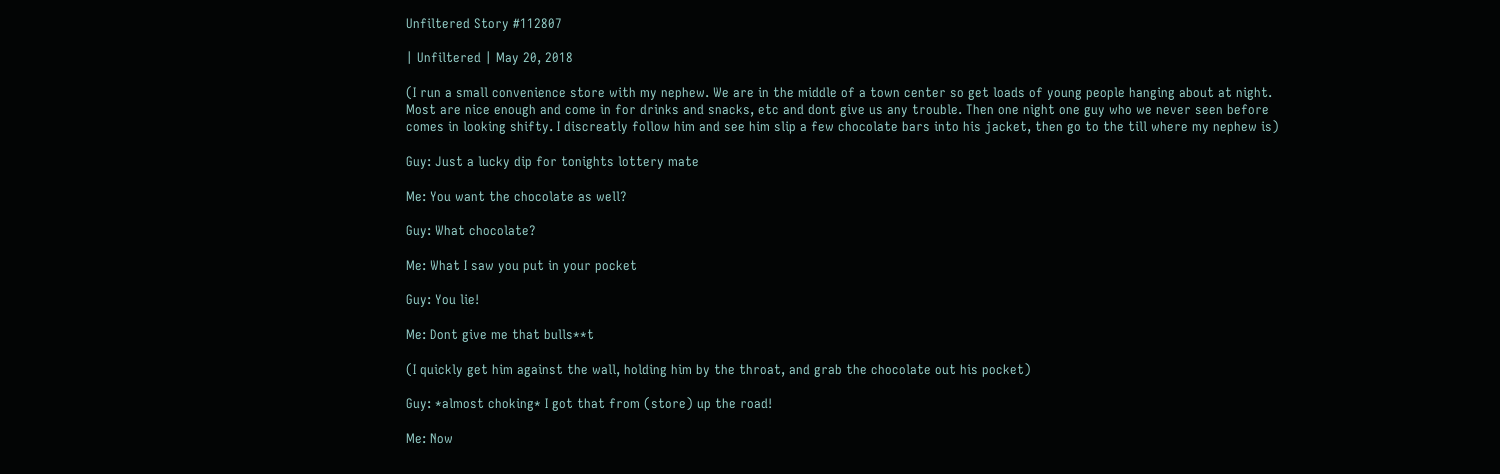Unfiltered Story #112807

| Unfiltered | May 20, 2018

(I run a small convenience store with my nephew. We are in the middle of a town center so get loads of young people hanging about at night. Most are nice enough and come in for drinks and snacks, etc and dont give us any trouble. Then one night one guy who we never seen before comes in looking shifty. I discreatly follow him and see him slip a few chocolate bars into his jacket, then go to the till where my nephew is)

Guy: Just a lucky dip for tonights lottery mate

Me: You want the chocolate as well?

Guy: What chocolate?

Me: What I saw you put in your pocket

Guy: You lie!

Me: Dont give me that bulls**t

(I quickly get him against the wall, holding him by the throat, and grab the chocolate out his pocket)

Guy: *almost choking* I got that from (store) up the road!

Me: Now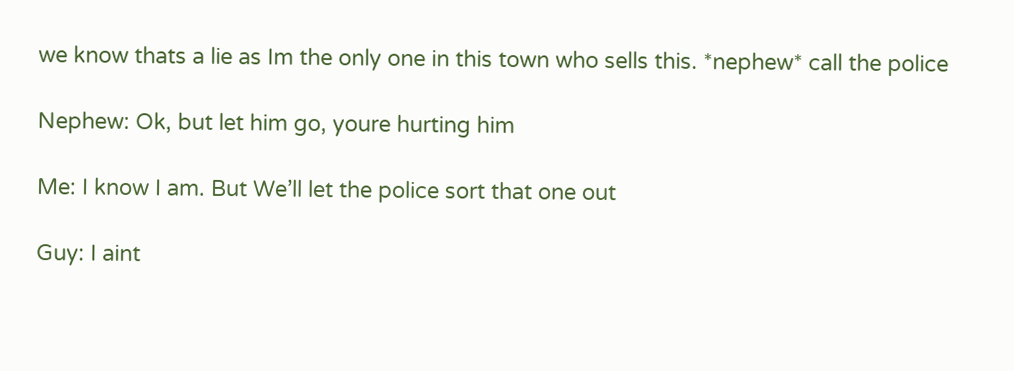we know thats a lie as Im the only one in this town who sells this. *nephew* call the police

Nephew: Ok, but let him go, youre hurting him

Me: I know I am. But We’ll let the police sort that one out

Guy: I aint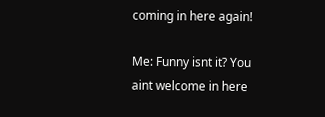coming in here again!

Me: Funny isnt it? You aint welcome in here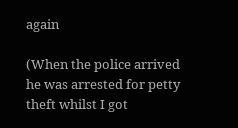again

(When the police arrived he was arrested for petty theft whilst I got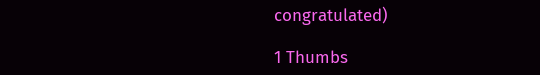congratulated)

1 Thumbs